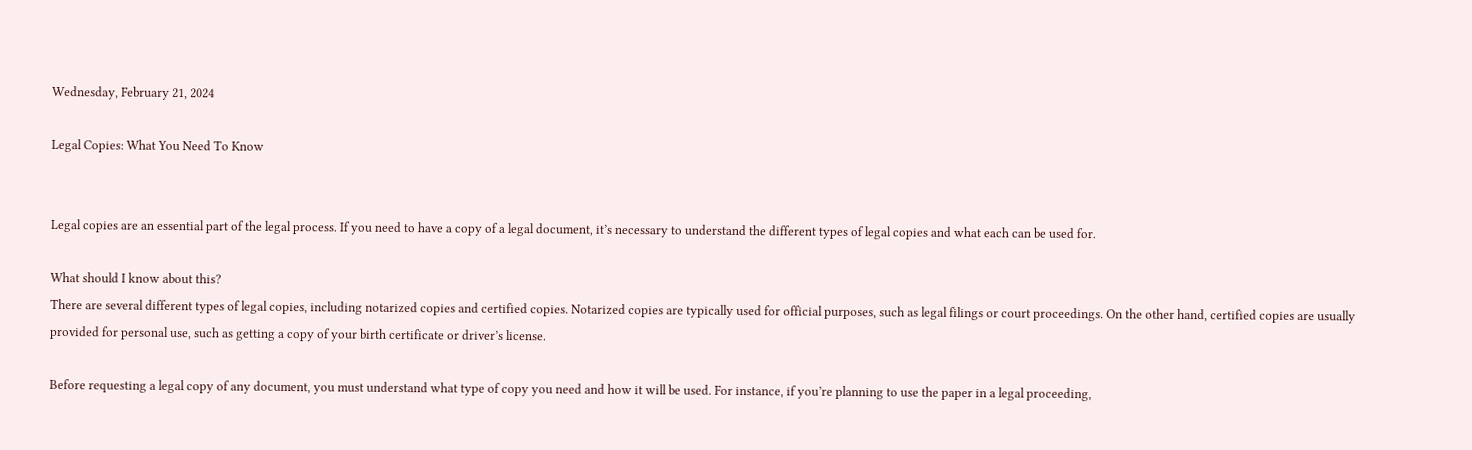Wednesday, February 21, 2024

Legal Copies: What You Need To Know


Legal copies are an essential part of the legal process. If you need to have a copy of a legal document, it’s necessary to understand the different types of legal copies and what each can be used for.

What should I know about this?
There are several different types of legal copies, including notarized copies and certified copies. Notarized copies are typically used for official purposes, such as legal filings or court proceedings. On the other hand, certified copies are usually provided for personal use, such as getting a copy of your birth certificate or driver’s license.

Before requesting a legal copy of any document, you must understand what type of copy you need and how it will be used. For instance, if you’re planning to use the paper in a legal proceeding,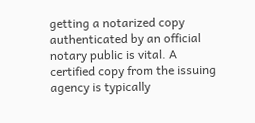getting a notarized copy authenticated by an official notary public is vital. A certified copy from the issuing agency is typically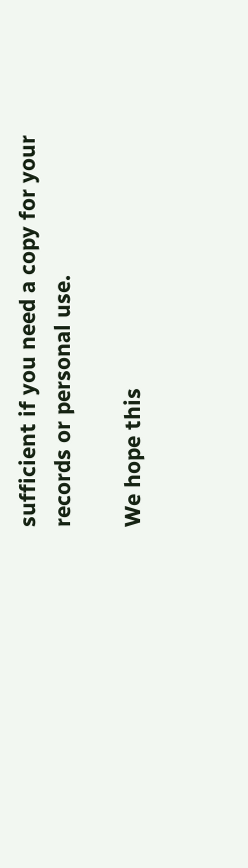sufficient if you need a copy for your records or personal use.

We hope this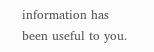information has been useful to you.